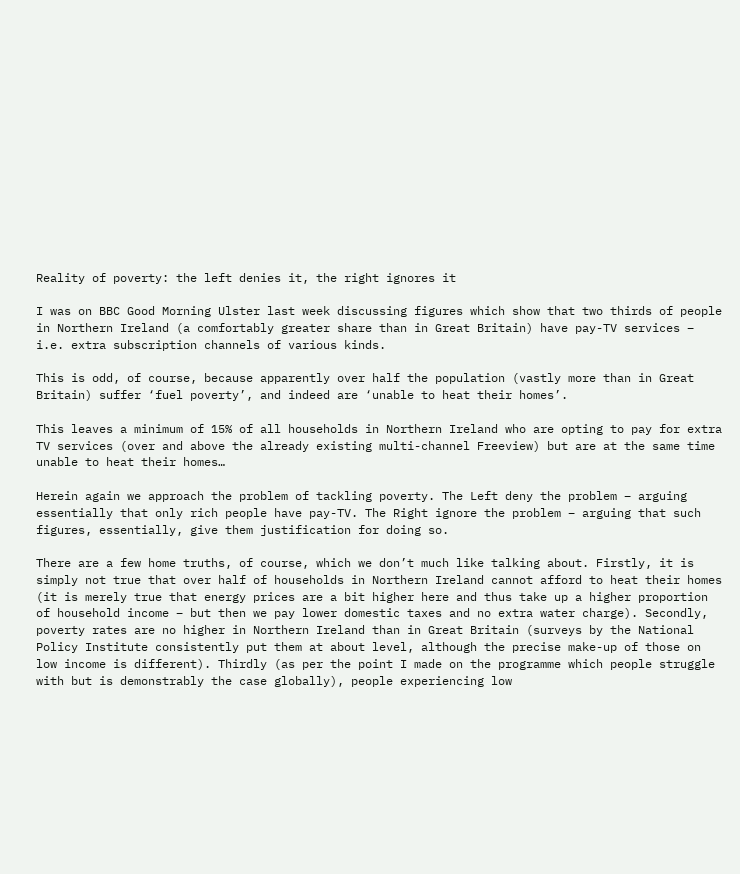Reality of poverty: the left denies it, the right ignores it

I was on BBC Good Morning Ulster last week discussing figures which show that two thirds of people in Northern Ireland (a comfortably greater share than in Great Britain) have pay-TV services – i.e. extra subscription channels of various kinds.

This is odd, of course, because apparently over half the population (vastly more than in Great Britain) suffer ‘fuel poverty’, and indeed are ‘unable to heat their homes’.

This leaves a minimum of 15% of all households in Northern Ireland who are opting to pay for extra TV services (over and above the already existing multi-channel Freeview) but are at the same time unable to heat their homes…

Herein again we approach the problem of tackling poverty. The Left deny the problem – arguing essentially that only rich people have pay-TV. The Right ignore the problem – arguing that such figures, essentially, give them justification for doing so.

There are a few home truths, of course, which we don’t much like talking about. Firstly, it is simply not true that over half of households in Northern Ireland cannot afford to heat their homes (it is merely true that energy prices are a bit higher here and thus take up a higher proportion of household income – but then we pay lower domestic taxes and no extra water charge). Secondly, poverty rates are no higher in Northern Ireland than in Great Britain (surveys by the National Policy Institute consistently put them at about level, although the precise make-up of those on low income is different). Thirdly (as per the point I made on the programme which people struggle with but is demonstrably the case globally), people experiencing low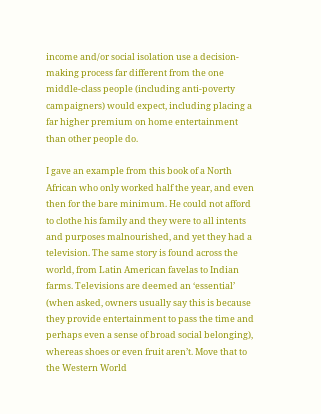income and/or social isolation use a decision-making process far different from the one middle-class people (including anti-poverty campaigners) would expect, including placing a far higher premium on home entertainment than other people do.

I gave an example from this book of a North African who only worked half the year, and even then for the bare minimum. He could not afford to clothe his family and they were to all intents and purposes malnourished, and yet they had a television. The same story is found across the world, from Latin American favelas to Indian farms. Televisions are deemed an ‘essential’ (when asked, owners usually say this is because they provide entertainment to pass the time and perhaps even a sense of broad social belonging), whereas shoes or even fruit aren’t. Move that to the Western World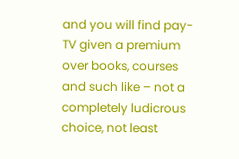and you will find pay-TV given a premium over books, courses and such like – not a completely ludicrous choice, not least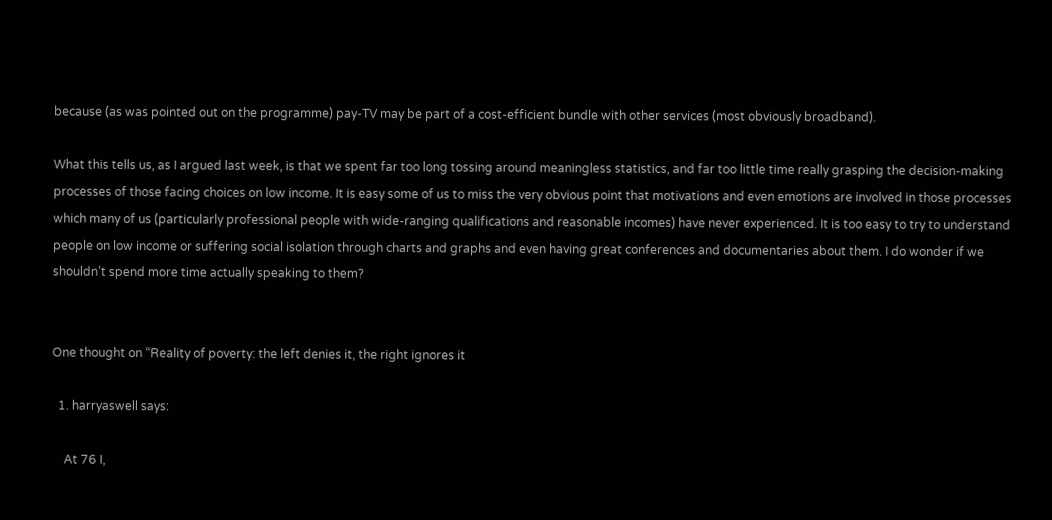because (as was pointed out on the programme) pay-TV may be part of a cost-efficient bundle with other services (most obviously broadband).

What this tells us, as I argued last week, is that we spent far too long tossing around meaningless statistics, and far too little time really grasping the decision-making processes of those facing choices on low income. It is easy some of us to miss the very obvious point that motivations and even emotions are involved in those processes which many of us (particularly professional people with wide-ranging qualifications and reasonable incomes) have never experienced. It is too easy to try to understand people on low income or suffering social isolation through charts and graphs and even having great conferences and documentaries about them. I do wonder if we shouldn’t spend more time actually speaking to them?


One thought on “Reality of poverty: the left denies it, the right ignores it

  1. harryaswell says:

    At 76 I,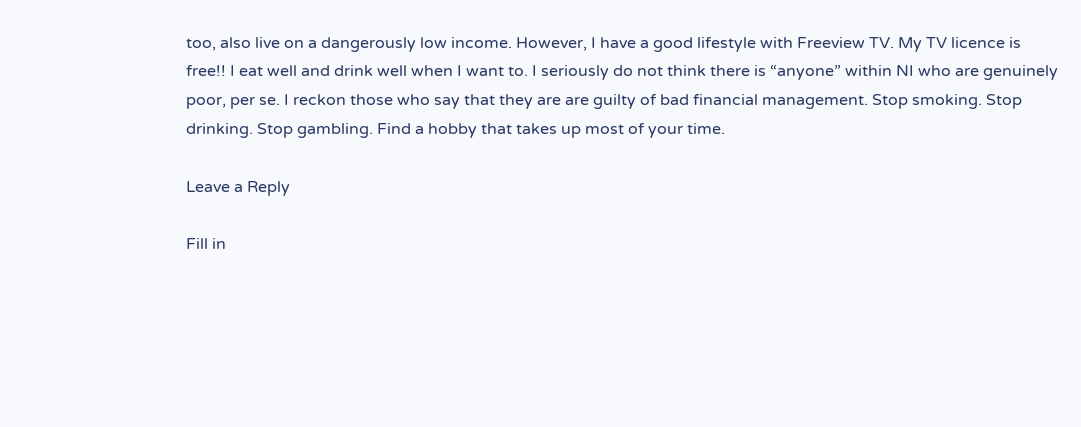too, also live on a dangerously low income. However, I have a good lifestyle with Freeview TV. My TV licence is free!! I eat well and drink well when I want to. I seriously do not think there is “anyone” within NI who are genuinely poor, per se. I reckon those who say that they are are guilty of bad financial management. Stop smoking. Stop drinking. Stop gambling. Find a hobby that takes up most of your time.

Leave a Reply

Fill in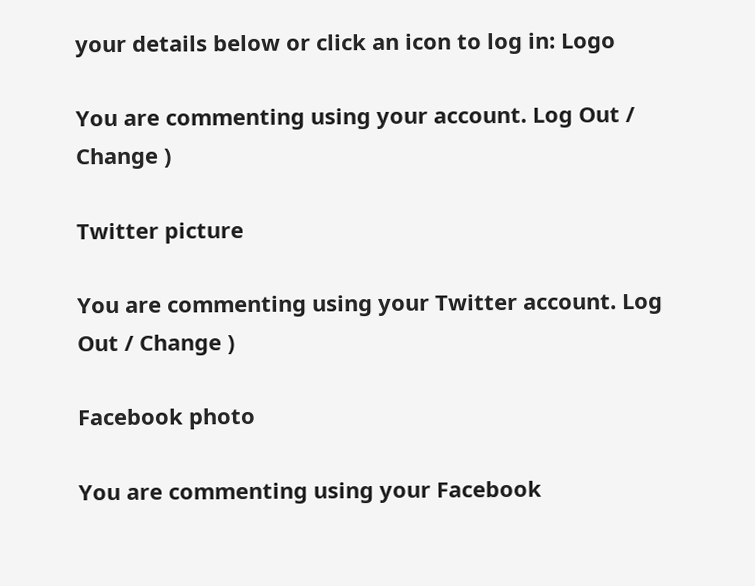your details below or click an icon to log in: Logo

You are commenting using your account. Log Out / Change )

Twitter picture

You are commenting using your Twitter account. Log Out / Change )

Facebook photo

You are commenting using your Facebook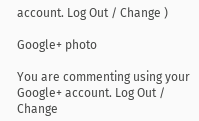account. Log Out / Change )

Google+ photo

You are commenting using your Google+ account. Log Out / Change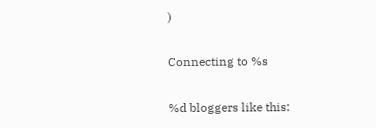)

Connecting to %s

%d bloggers like this: